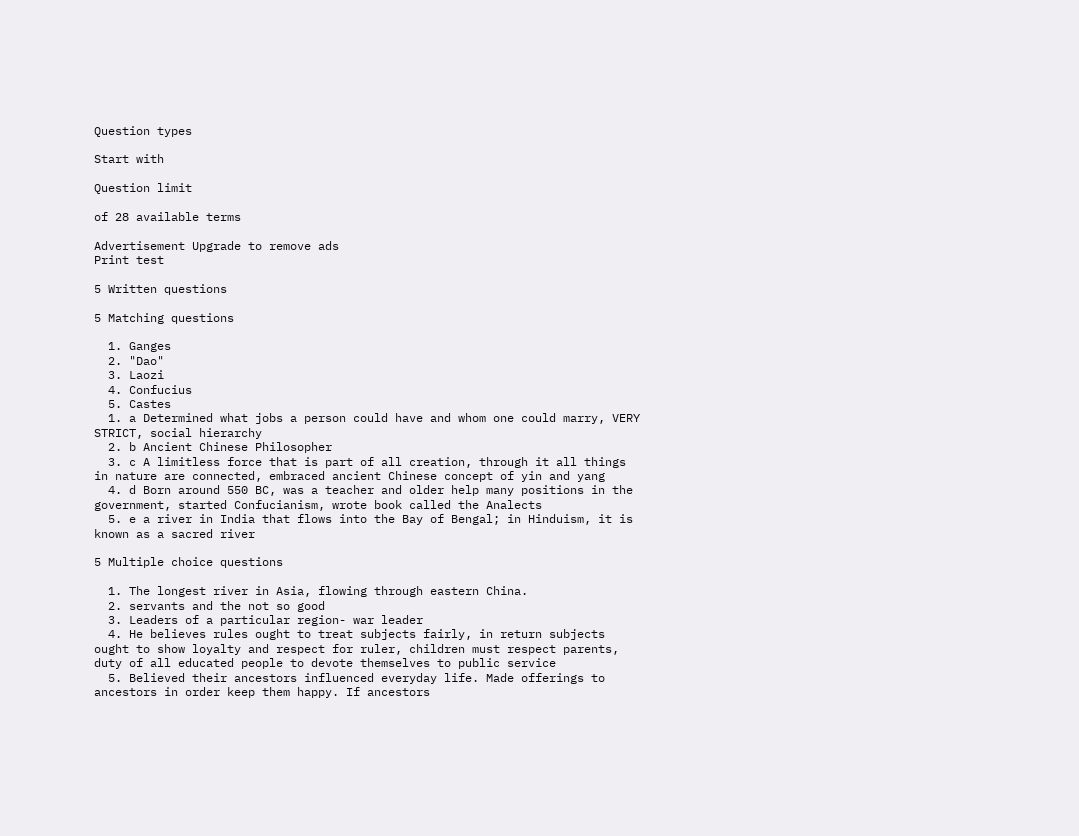Question types

Start with

Question limit

of 28 available terms

Advertisement Upgrade to remove ads
Print test

5 Written questions

5 Matching questions

  1. Ganges
  2. "Dao"
  3. Laozi
  4. Confucius
  5. Castes
  1. a Determined what jobs a person could have and whom one could marry, VERY STRICT, social hierarchy
  2. b Ancient Chinese Philosopher
  3. c A limitless force that is part of all creation, through it all things in nature are connected, embraced ancient Chinese concept of yin and yang
  4. d Born around 550 BC, was a teacher and older help many positions in the government, started Confucianism, wrote book called the Analects
  5. e a river in India that flows into the Bay of Bengal; in Hinduism, it is known as a sacred river

5 Multiple choice questions

  1. The longest river in Asia, flowing through eastern China.
  2. servants and the not so good
  3. Leaders of a particular region- war leader
  4. He believes rules ought to treat subjects fairly, in return subjects ought to show loyalty and respect for ruler, children must respect parents, duty of all educated people to devote themselves to public service
  5. Believed their ancestors influenced everyday life. Made offerings to ancestors in order keep them happy. If ancestors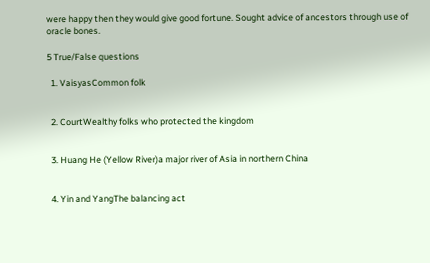were happy then they would give good fortune. Sought advice of ancestors through use of oracle bones.

5 True/False questions

  1. VaisyasCommon folk


  2. CourtWealthy folks who protected the kingdom


  3. Huang He (Yellow River)a major river of Asia in northern China


  4. Yin and YangThe balancing act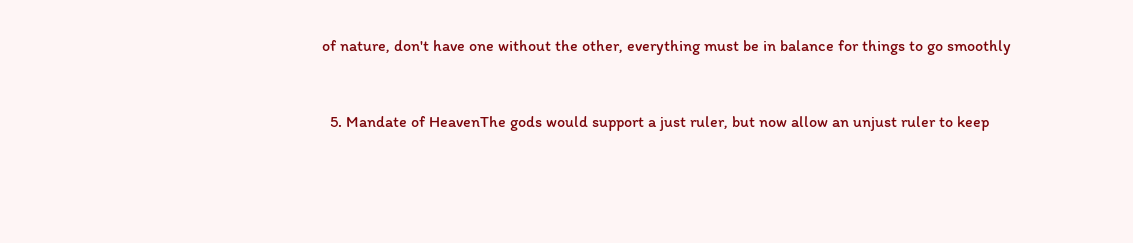of nature, don't have one without the other, everything must be in balance for things to go smoothly


  5. Mandate of HeavenThe gods would support a just ruler, but now allow an unjust ruler to keep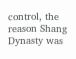control, the reason Shang Dynasty was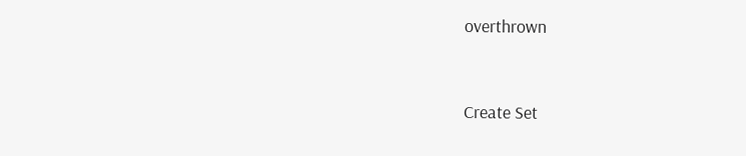overthrown


Create Set